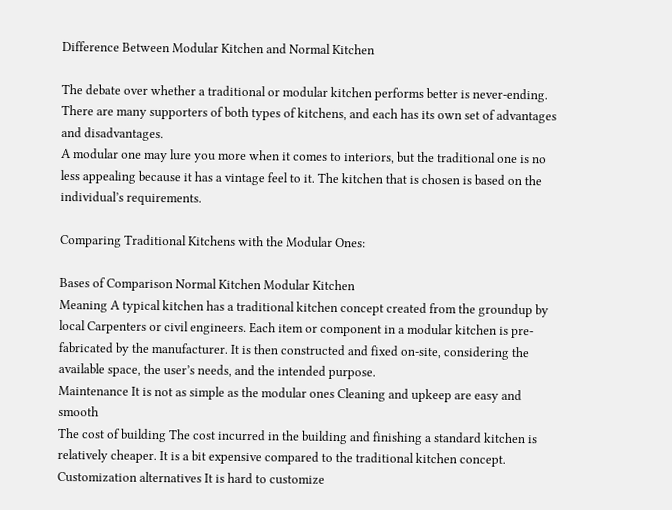Difference Between Modular Kitchen and Normal Kitchen

The debate over whether a traditional or modular kitchen performs better is never-ending. There are many supporters of both types of kitchens, and each has its own set of advantages and disadvantages.
A modular one may lure you more when it comes to interiors, but the traditional one is no less appealing because it has a vintage feel to it. The kitchen that is chosen is based on the individual’s requirements.

Comparing Traditional Kitchens with the Modular Ones:

Bases of Comparison Normal Kitchen Modular Kitchen
Meaning A typical kitchen has a traditional kitchen concept created from the groundup by local Carpenters or civil engineers. Each item or component in a modular kitchen is pre-fabricated by the manufacturer. It is then constructed and fixed on-site, considering the available space, the user’s needs, and the intended purpose.
Maintenance It is not as simple as the modular ones Cleaning and upkeep are easy and smooth
The cost of building The cost incurred in the building and finishing a standard kitchen is relatively cheaper. It is a bit expensive compared to the traditional kitchen concept.
Customization alternatives It is hard to customize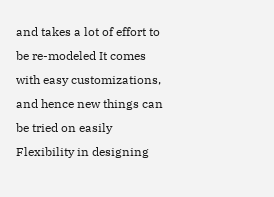and takes a lot of effort to be re-modeled It comes with easy customizations, and hence new things can be tried on easily
Flexibility in designing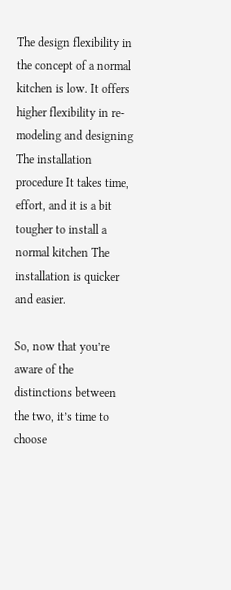The design flexibility in the concept of a normal kitchen is low. It offers higher flexibility in re-modeling and designing
The installation procedure It takes time, effort, and it is a bit tougher to install a normal kitchen The installation is quicker and easier.

So, now that you’re aware of the distinctions between the two, it’s time to choose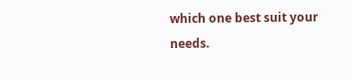which one best suit your needs.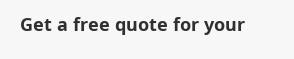Get a free quote for your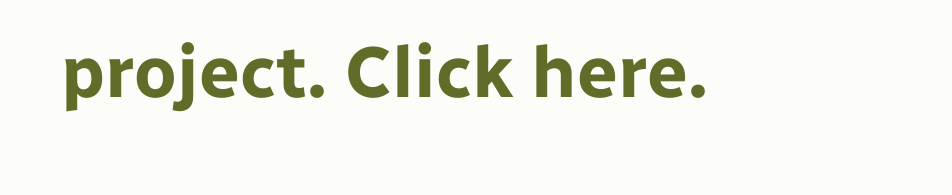project. Click here.